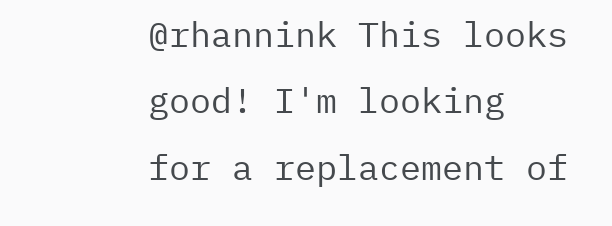@rhannink This looks good! I'm looking for a replacement of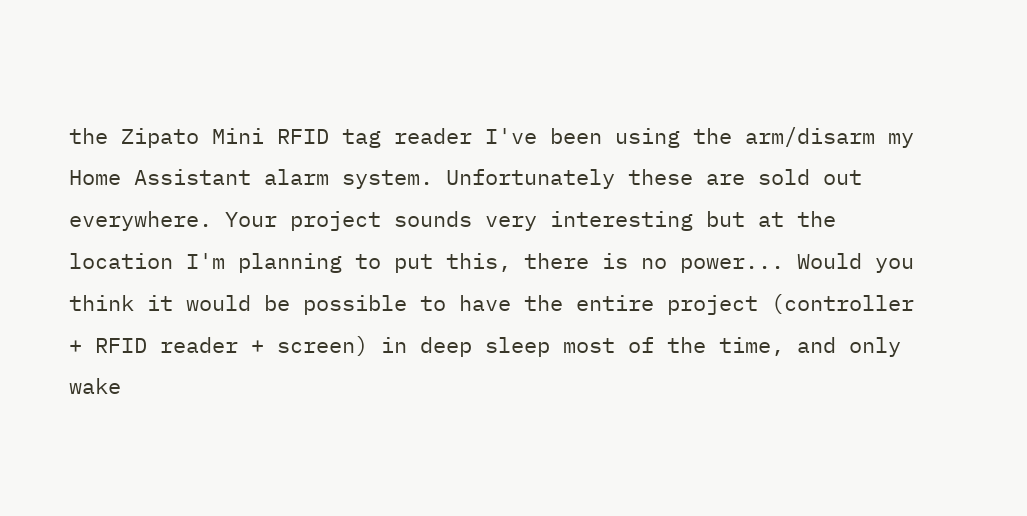the Zipato Mini RFID tag reader I've been using the arm/disarm my Home Assistant alarm system. Unfortunately these are sold out everywhere. Your project sounds very interesting but at the location I'm planning to put this, there is no power... Would you think it would be possible to have the entire project (controller + RFID reader + screen) in deep sleep most of the time, and only wake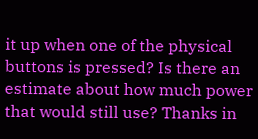it up when one of the physical buttons is pressed? Is there an estimate about how much power that would still use? Thanks in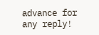advance for any reply!